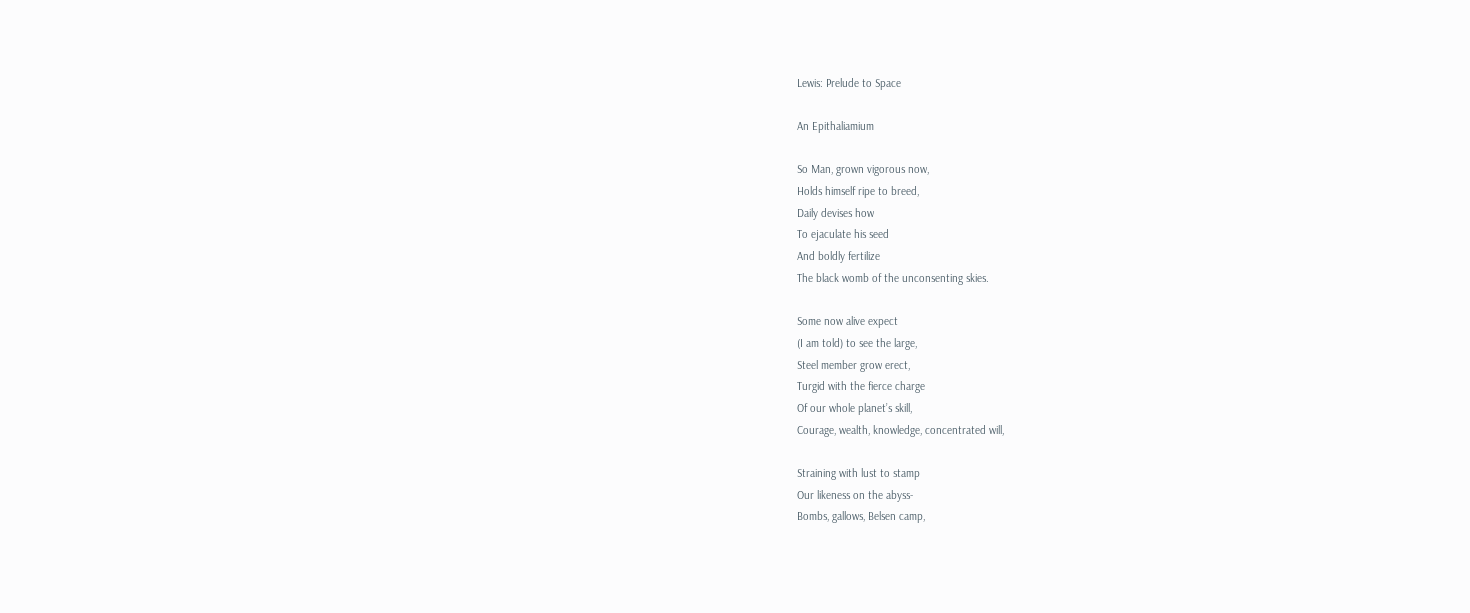Lewis: Prelude to Space

An Epithaliamium

So Man, grown vigorous now,
Holds himself ripe to breed,
Daily devises how
To ejaculate his seed
And boldly fertilize
The black womb of the unconsenting skies.

Some now alive expect
(I am told) to see the large,
Steel member grow erect,
Turgid with the fierce charge
Of our whole planet’s skill,
Courage, wealth, knowledge, concentrated will,

Straining with lust to stamp
Our likeness on the abyss-
Bombs, gallows, Belsen camp,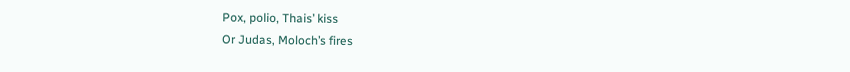Pox, polio, Thais’ kiss
Or Judas, Moloch’s fires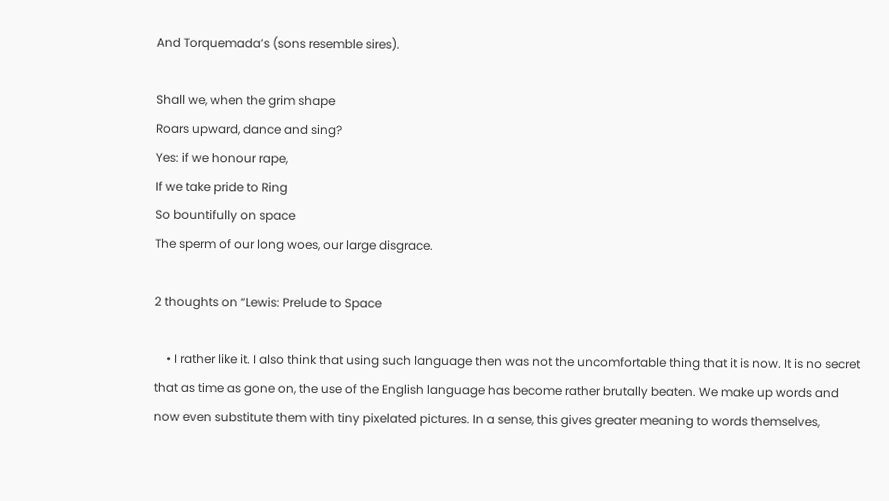And Torquemada’s (sons resemble sires).

Shall we, when the grim shape
Roars upward, dance and sing?
Yes: if we honour rape,
If we take pride to Ring
So bountifully on space
The sperm of our long woes, our large disgrace.

2 thoughts on “Lewis: Prelude to Space

    • I rather like it. I also think that using such language then was not the uncomfortable thing that it is now. It is no secret that as time as gone on, the use of the English language has become rather brutally beaten. We make up words and now even substitute them with tiny pixelated pictures. In a sense, this gives greater meaning to words themselves,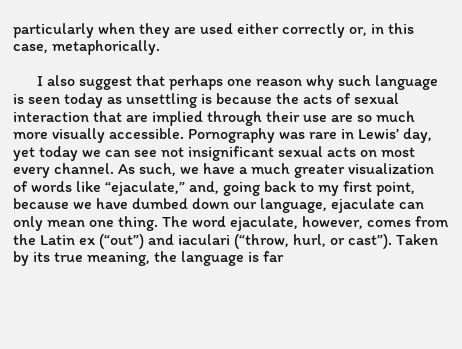particularly when they are used either correctly or, in this case, metaphorically.

      I also suggest that perhaps one reason why such language is seen today as unsettling is because the acts of sexual interaction that are implied through their use are so much more visually accessible. Pornography was rare in Lewis’ day, yet today we can see not insignificant sexual acts on most every channel. As such, we have a much greater visualization of words like “ejaculate,” and, going back to my first point, because we have dumbed down our language, ejaculate can only mean one thing. The word ejaculate, however, comes from the Latin ex (“out”) and iaculari (“throw, hurl, or cast”). Taken by its true meaning, the language is far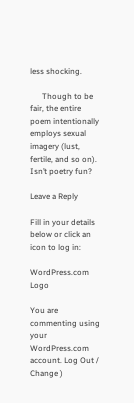less shocking.

      Though to be fair, the entire poem intentionally employs sexual imagery (lust, fertile, and so on). Isn’t poetry fun?

Leave a Reply

Fill in your details below or click an icon to log in:

WordPress.com Logo

You are commenting using your WordPress.com account. Log Out /  Change )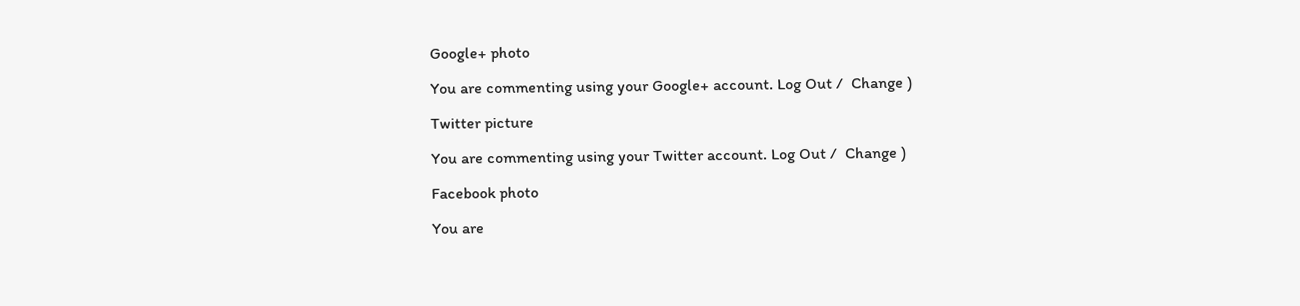Google+ photo

You are commenting using your Google+ account. Log Out /  Change )

Twitter picture

You are commenting using your Twitter account. Log Out /  Change )

Facebook photo

You are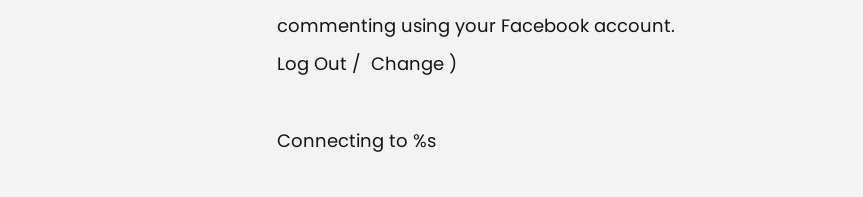commenting using your Facebook account. Log Out /  Change )

Connecting to %s